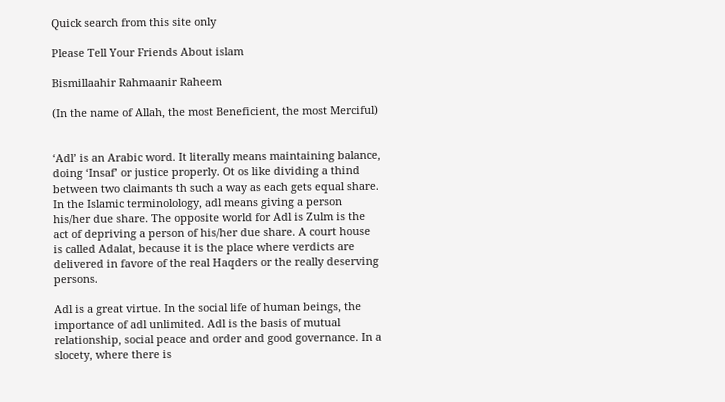Quick search from this site only

Please Tell Your Friends About islam

Bismillaahir Rahmaanir Raheem

(In the name of Allah, the most Beneficient, the most Merciful)


‘Adl’ is an Arabic word. It literally means maintaining balance, doing ‘Insaf’ or justice properly. Ot os like dividing a thind between two claimants th such a way as each gets equal share. In the Islamic terminolology, adl means giving a person his/her due share. The opposite world for Adl is Zulm is the act of depriving a person of his/her due share. A court house is called Adalat, because it is the place where verdicts are delivered in favore of the real Haqders or the really deserving persons.

Adl is a great virtue. In the social life of human beings, the importance of adl unlimited. Adl is the basis of mutual relationship, social peace and order and good governance. In a slocety, where there is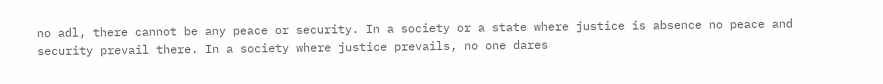no adl, there cannot be any peace or security. In a society or a state where justice is absence no peace and security prevail there. In a society where justice prevails, no one dares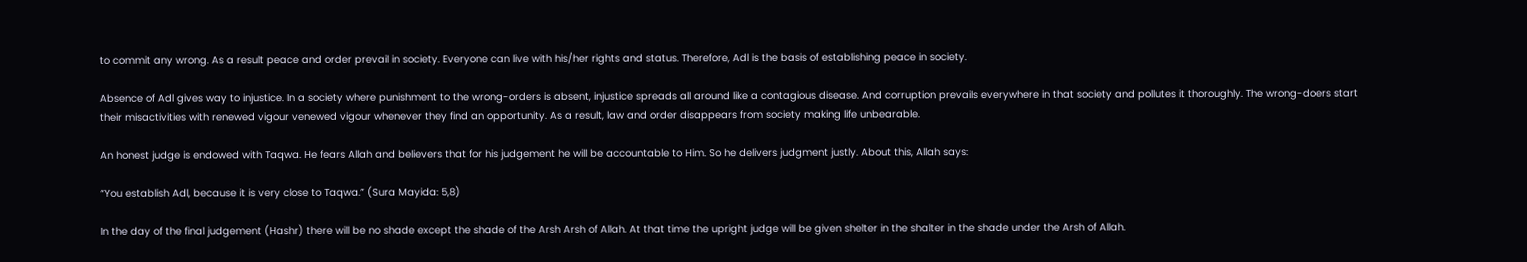to commit any wrong. As a result peace and order prevail in society. Everyone can live with his/her rights and status. Therefore, Adl is the basis of establishing peace in society.

Absence of Adl gives way to injustice. In a society where punishment to the wrong-orders is absent, injustice spreads all around like a contagious disease. And corruption prevails everywhere in that society and pollutes it thoroughly. The wrong-doers start their misactivities with renewed vigour venewed vigour whenever they find an opportunity. As a result, law and order disappears from society making life unbearable.

An honest judge is endowed with Taqwa. He fears Allah and believers that for his judgement he will be accountable to Him. So he delivers judgment justly. About this, Allah says:

“You establish Adl, because it is very close to Taqwa.” (Sura Mayida: 5,8)

In the day of the final judgement (Hashr) there will be no shade except the shade of the Arsh Arsh of Allah. At that time the upright judge will be given shelter in the shalter in the shade under the Arsh of Allah.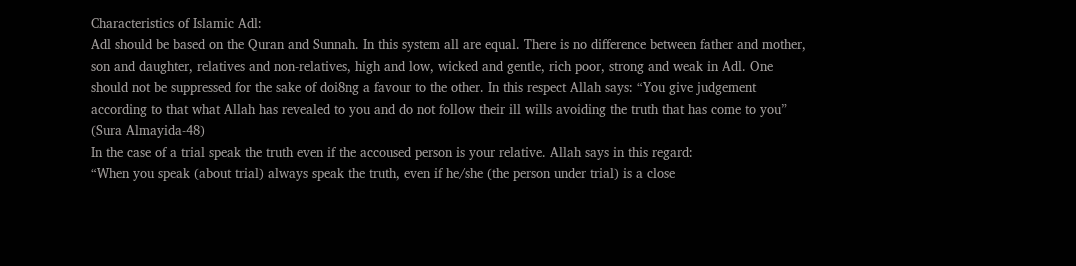Characteristics of Islamic Adl:
Adl should be based on the Quran and Sunnah. In this system all are equal. There is no difference between father and mother, son and daughter, relatives and non-relatives, high and low, wicked and gentle, rich poor, strong and weak in Adl. One should not be suppressed for the sake of doi8ng a favour to the other. In this respect Allah says: “You give judgement according to that what Allah has revealed to you and do not follow their ill wills avoiding the truth that has come to you” (Sura Almayida-48)
In the case of a trial speak the truth even if the accoused person is your relative. Allah says in this regard:
“When you speak (about trial) always speak the truth, even if he/she (the person under trial) is a close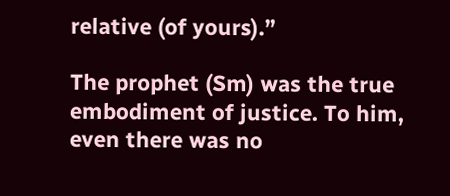relative (of yours).”

The prophet (Sm) was the true embodiment of justice. To him, even there was no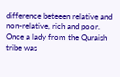difference beteeen relative and non-relative, rich and poor. Once a lady from the Quraish tribe was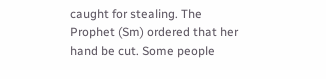caught for stealing. The Prophet (Sm) ordered that her hand be cut. Some people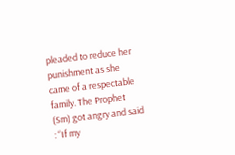pleaded to reduce her punishment as she came of a respectable family. The Prophet (Sm) got angry and said : “If my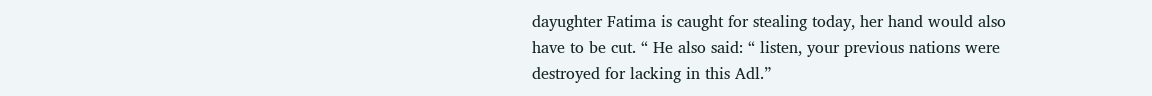dayughter Fatima is caught for stealing today, her hand would also have to be cut. “ He also said: “ listen, your previous nations were destroyed for lacking in this Adl.”